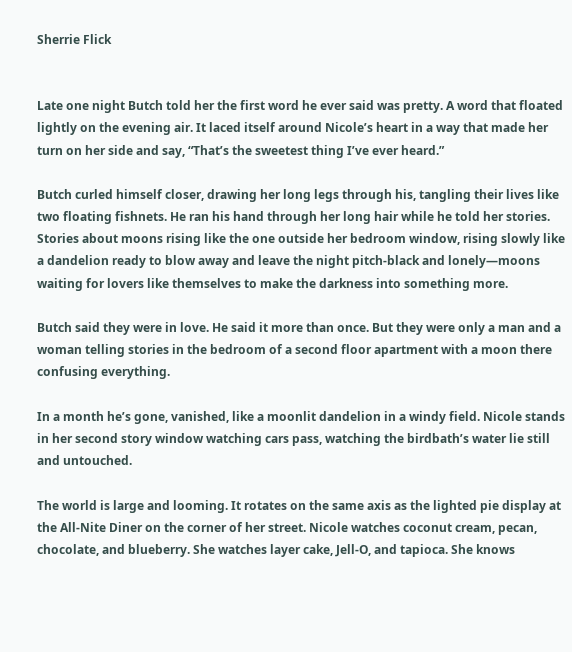Sherrie Flick


Late one night Butch told her the first word he ever said was pretty. A word that floated lightly on the evening air. It laced itself around Nicole’s heart in a way that made her turn on her side and say, “That’s the sweetest thing I’ve ever heard.”

Butch curled himself closer, drawing her long legs through his, tangling their lives like two floating fishnets. He ran his hand through her long hair while he told her stories. Stories about moons rising like the one outside her bedroom window, rising slowly like a dandelion ready to blow away and leave the night pitch-black and lonely—moons waiting for lovers like themselves to make the darkness into something more.

Butch said they were in love. He said it more than once. But they were only a man and a woman telling stories in the bedroom of a second floor apartment with a moon there confusing everything.

In a month he’s gone, vanished, like a moonlit dandelion in a windy field. Nicole stands in her second story window watching cars pass, watching the birdbath’s water lie still and untouched.

The world is large and looming. It rotates on the same axis as the lighted pie display at the All-Nite Diner on the corner of her street. Nicole watches coconut cream, pecan, chocolate, and blueberry. She watches layer cake, Jell-O, and tapioca. She knows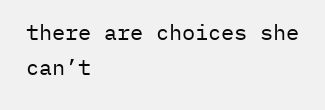there are choices she can’t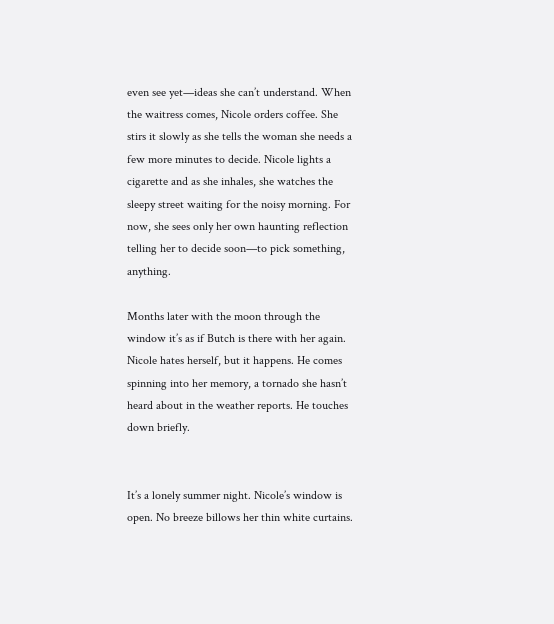even see yet—ideas she can’t understand. When the waitress comes, Nicole orders coffee. She stirs it slowly as she tells the woman she needs a few more minutes to decide. Nicole lights a cigarette and as she inhales, she watches the sleepy street waiting for the noisy morning. For now, she sees only her own haunting reflection telling her to decide soon—to pick something, anything.

Months later with the moon through the window it’s as if Butch is there with her again. Nicole hates herself, but it happens. He comes spinning into her memory, a tornado she hasn’t heard about in the weather reports. He touches down briefly.


It’s a lonely summer night. Nicole’s window is open. No breeze billows her thin white curtains.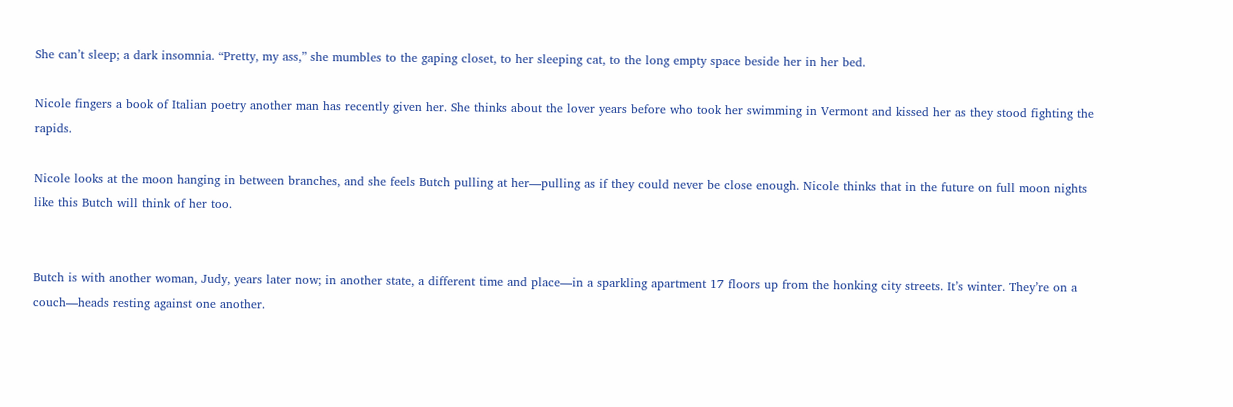She can’t sleep; a dark insomnia. “Pretty, my ass,” she mumbles to the gaping closet, to her sleeping cat, to the long empty space beside her in her bed.

Nicole fingers a book of Italian poetry another man has recently given her. She thinks about the lover years before who took her swimming in Vermont and kissed her as they stood fighting the rapids.

Nicole looks at the moon hanging in between branches, and she feels Butch pulling at her—pulling as if they could never be close enough. Nicole thinks that in the future on full moon nights like this Butch will think of her too.


Butch is with another woman, Judy, years later now; in another state, a different time and place—in a sparkling apartment 17 floors up from the honking city streets. It’s winter. They’re on a couch—heads resting against one another.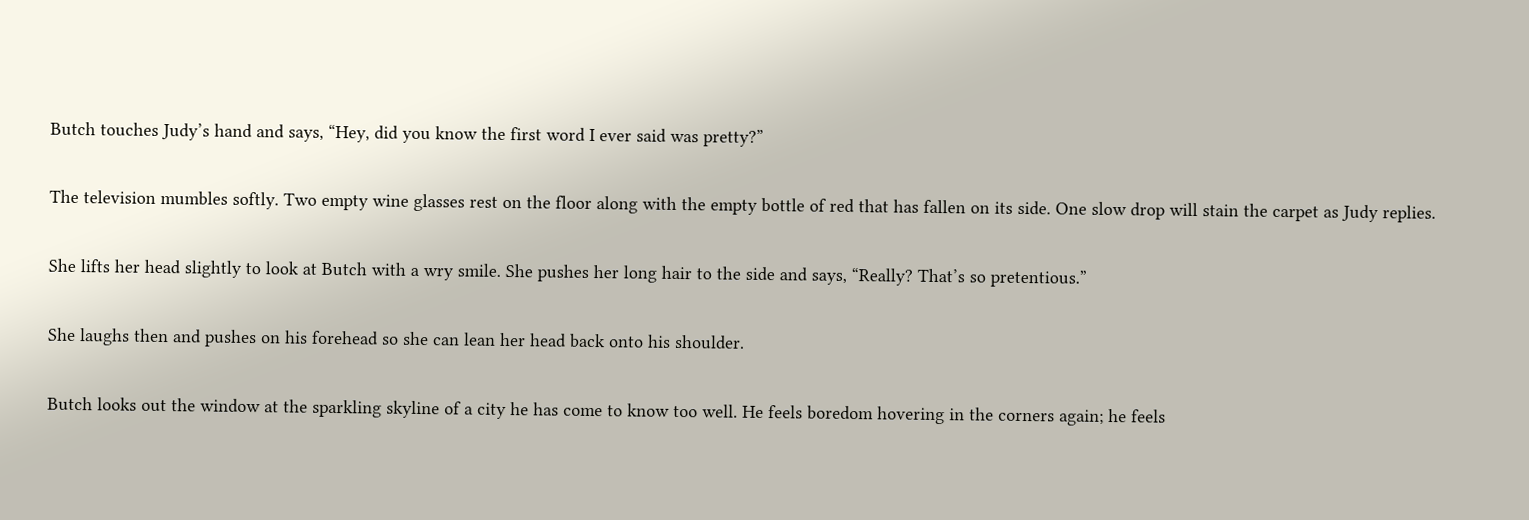Butch touches Judy’s hand and says, “Hey, did you know the first word I ever said was pretty?”

The television mumbles softly. Two empty wine glasses rest on the floor along with the empty bottle of red that has fallen on its side. One slow drop will stain the carpet as Judy replies.

She lifts her head slightly to look at Butch with a wry smile. She pushes her long hair to the side and says, “Really? That’s so pretentious.”

She laughs then and pushes on his forehead so she can lean her head back onto his shoulder.

Butch looks out the window at the sparkling skyline of a city he has come to know too well. He feels boredom hovering in the corners again; he feels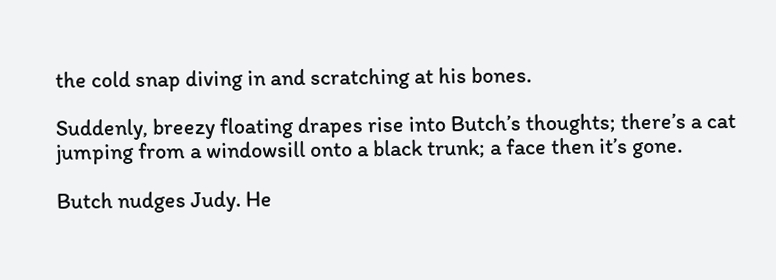the cold snap diving in and scratching at his bones.

Suddenly, breezy floating drapes rise into Butch’s thoughts; there’s a cat jumping from a windowsill onto a black trunk; a face then it’s gone.

Butch nudges Judy. He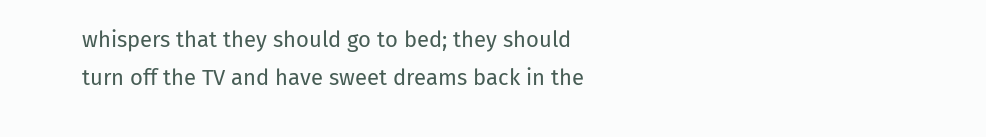whispers that they should go to bed; they should turn off the TV and have sweet dreams back in the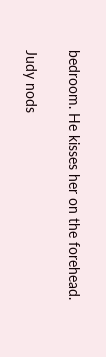bedroom. He kisses her on the forehead.

Judy nods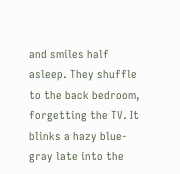and smiles half asleep. They shuffle to the back bedroom, forgetting the TV. It blinks a hazy blue-gray late into the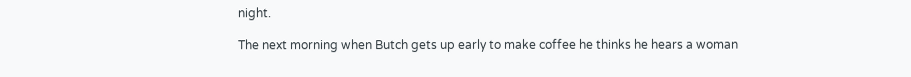night.

The next morning when Butch gets up early to make coffee he thinks he hears a woman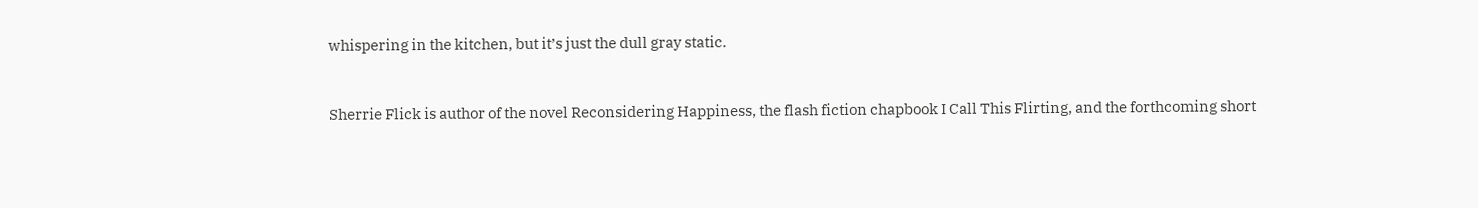whispering in the kitchen, but it’s just the dull gray static.


Sherrie Flick is author of the novel Reconsidering Happiness, the flash fiction chapbook I Call This Flirting, and the forthcoming short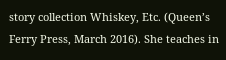story collection Whiskey, Etc. (Queen’s Ferry Press, March 2016). She teaches in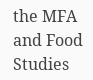the MFA and Food Studies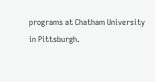programs at Chatham University in Pittsburgh.